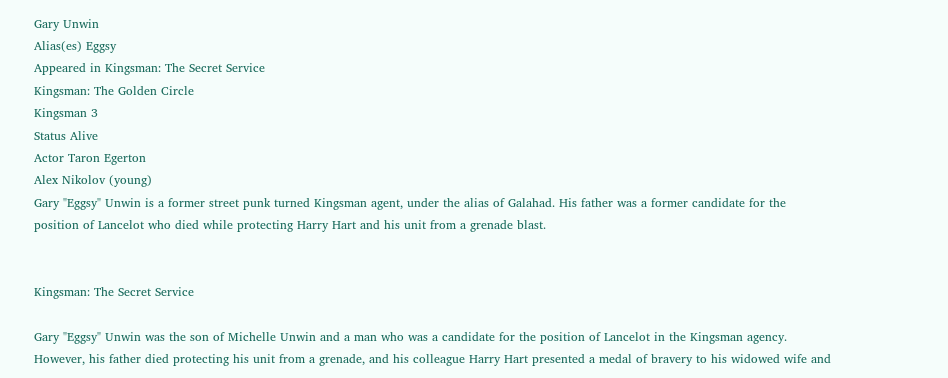Gary Unwin
Alias(es) Eggsy
Appeared in Kingsman: The Secret Service
Kingsman: The Golden Circle
Kingsman 3
Status Alive
Actor Taron Egerton
Alex Nikolov (young)
Gary "Eggsy" Unwin is a former street punk turned Kingsman agent, under the alias of Galahad. His father was a former candidate for the position of Lancelot who died while protecting Harry Hart and his unit from a grenade blast.


Kingsman: The Secret Service

Gary "Eggsy" Unwin was the son of Michelle Unwin and a man who was a candidate for the position of Lancelot in the Kingsman agency. However, his father died protecting his unit from a grenade, and his colleague Harry Hart presented a medal of bravery to his widowed wife and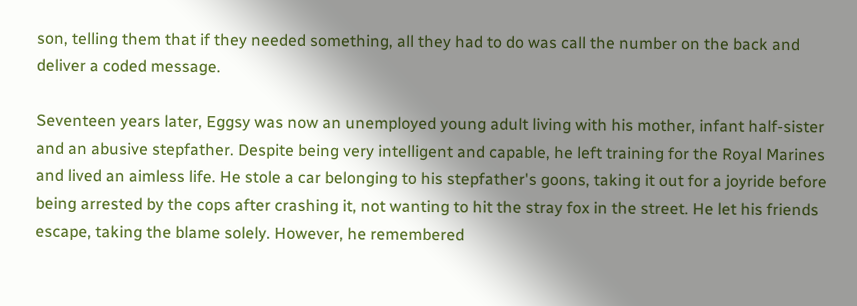son, telling them that if they needed something, all they had to do was call the number on the back and deliver a coded message.

Seventeen years later, Eggsy was now an unemployed young adult living with his mother, infant half-sister and an abusive stepfather. Despite being very intelligent and capable, he left training for the Royal Marines and lived an aimless life. He stole a car belonging to his stepfather's goons, taking it out for a joyride before being arrested by the cops after crashing it, not wanting to hit the stray fox in the street. He let his friends escape, taking the blame solely. However, he remembered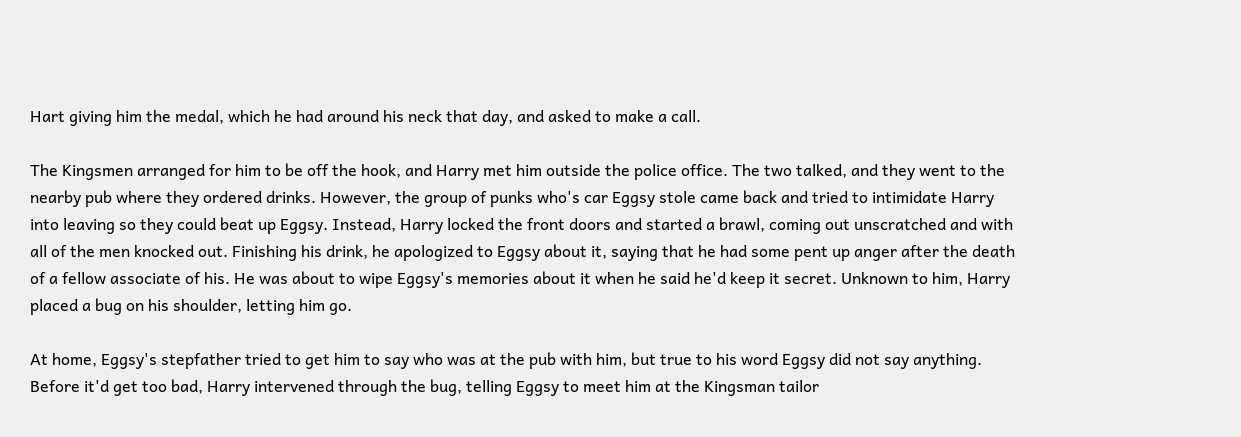Hart giving him the medal, which he had around his neck that day, and asked to make a call.

The Kingsmen arranged for him to be off the hook, and Harry met him outside the police office. The two talked, and they went to the nearby pub where they ordered drinks. However, the group of punks who's car Eggsy stole came back and tried to intimidate Harry into leaving so they could beat up Eggsy. Instead, Harry locked the front doors and started a brawl, coming out unscratched and with all of the men knocked out. Finishing his drink, he apologized to Eggsy about it, saying that he had some pent up anger after the death of a fellow associate of his. He was about to wipe Eggsy's memories about it when he said he'd keep it secret. Unknown to him, Harry placed a bug on his shoulder, letting him go.

At home, Eggsy's stepfather tried to get him to say who was at the pub with him, but true to his word Eggsy did not say anything. Before it'd get too bad, Harry intervened through the bug, telling Eggsy to meet him at the Kingsman tailor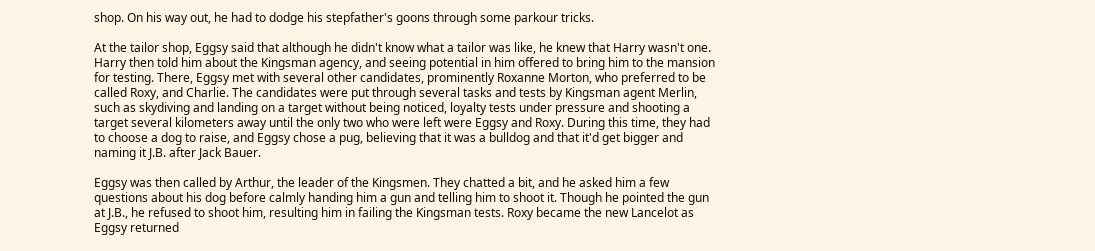shop. On his way out, he had to dodge his stepfather's goons through some parkour tricks.

At the tailor shop, Eggsy said that although he didn't know what a tailor was like, he knew that Harry wasn't one. Harry then told him about the Kingsman agency, and seeing potential in him offered to bring him to the mansion for testing. There, Eggsy met with several other candidates, prominently Roxanne Morton, who preferred to be called Roxy, and Charlie. The candidates were put through several tasks and tests by Kingsman agent Merlin, such as skydiving and landing on a target without being noticed, loyalty tests under pressure and shooting a target several kilometers away until the only two who were left were Eggsy and Roxy. During this time, they had to choose a dog to raise, and Eggsy chose a pug, believing that it was a bulldog and that it'd get bigger and naming it J.B. after Jack Bauer.

Eggsy was then called by Arthur, the leader of the Kingsmen. They chatted a bit, and he asked him a few questions about his dog before calmly handing him a gun and telling him to shoot it. Though he pointed the gun at J.B., he refused to shoot him, resulting him in failing the Kingsman tests. Roxy became the new Lancelot as Eggsy returned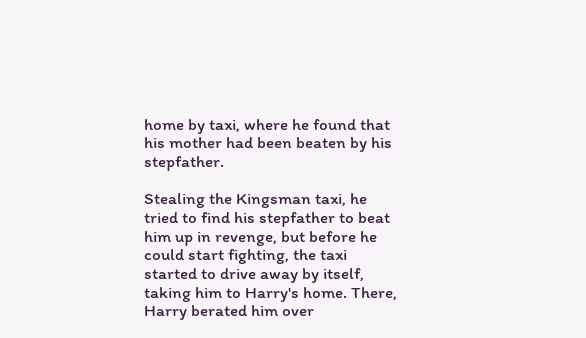home by taxi, where he found that his mother had been beaten by his stepfather.

Stealing the Kingsman taxi, he tried to find his stepfather to beat him up in revenge, but before he could start fighting, the taxi started to drive away by itself, taking him to Harry's home. There, Harry berated him over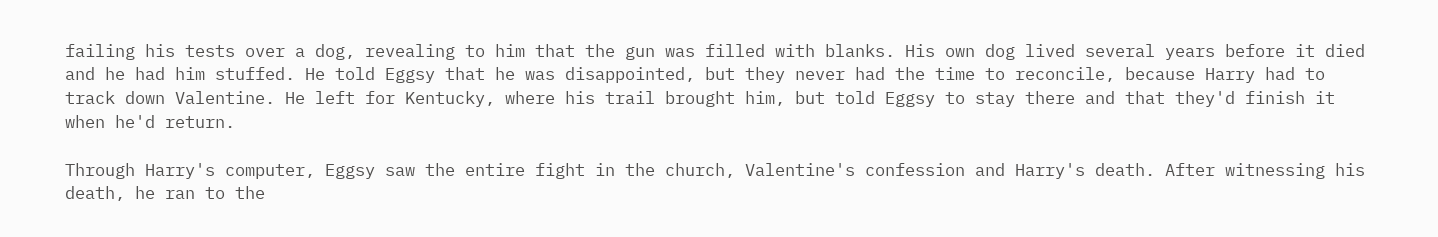failing his tests over a dog, revealing to him that the gun was filled with blanks. His own dog lived several years before it died and he had him stuffed. He told Eggsy that he was disappointed, but they never had the time to reconcile, because Harry had to track down Valentine. He left for Kentucky, where his trail brought him, but told Eggsy to stay there and that they'd finish it when he'd return.

Through Harry's computer, Eggsy saw the entire fight in the church, Valentine's confession and Harry's death. After witnessing his death, he ran to the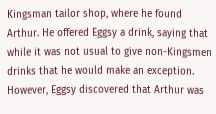Kingsman tailor shop, where he found Arthur. He offered Eggsy a drink, saying that while it was not usual to give non-Kingsmen drinks that he would make an exception. However, Eggsy discovered that Arthur was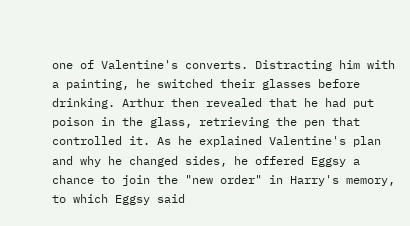one of Valentine's converts. Distracting him with a painting, he switched their glasses before drinking. Arthur then revealed that he had put poison in the glass, retrieving the pen that controlled it. As he explained Valentine's plan and why he changed sides, he offered Eggsy a chance to join the "new order" in Harry's memory, to which Eggsy said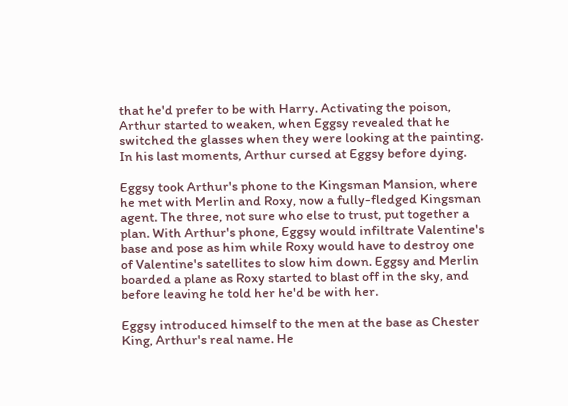that he'd prefer to be with Harry. Activating the poison, Arthur started to weaken, when Eggsy revealed that he switched the glasses when they were looking at the painting. In his last moments, Arthur cursed at Eggsy before dying.

Eggsy took Arthur's phone to the Kingsman Mansion, where he met with Merlin and Roxy, now a fully-fledged Kingsman agent. The three, not sure who else to trust, put together a plan. With Arthur's phone, Eggsy would infiltrate Valentine's base and pose as him while Roxy would have to destroy one of Valentine's satellites to slow him down. Eggsy and Merlin boarded a plane as Roxy started to blast off in the sky, and before leaving he told her he'd be with her.

Eggsy introduced himself to the men at the base as Chester King, Arthur's real name. He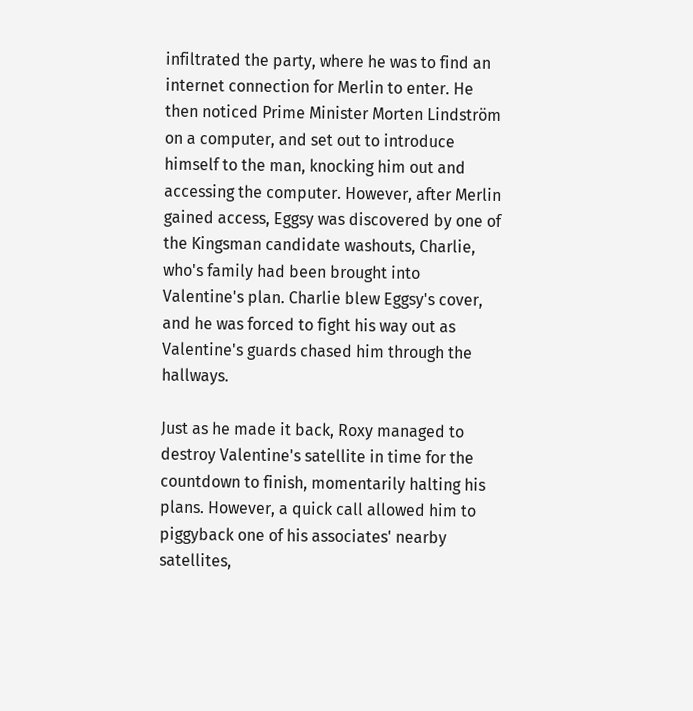infiltrated the party, where he was to find an internet connection for Merlin to enter. He then noticed Prime Minister Morten Lindström on a computer, and set out to introduce himself to the man, knocking him out and accessing the computer. However, after Merlin gained access, Eggsy was discovered by one of the Kingsman candidate washouts, Charlie, who's family had been brought into Valentine's plan. Charlie blew Eggsy's cover, and he was forced to fight his way out as Valentine's guards chased him through the hallways.

Just as he made it back, Roxy managed to destroy Valentine's satellite in time for the countdown to finish, momentarily halting his plans. However, a quick call allowed him to piggyback one of his associates' nearby satellites,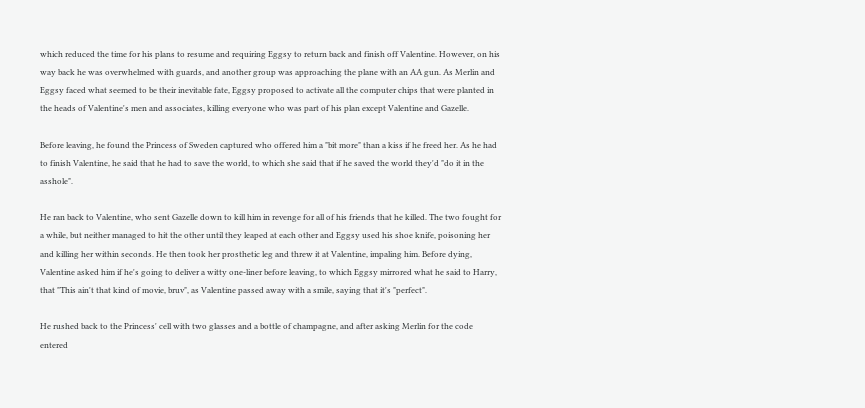which reduced the time for his plans to resume and requiring Eggsy to return back and finish off Valentine. However, on his way back he was overwhelmed with guards, and another group was approaching the plane with an AA gun. As Merlin and Eggsy faced what seemed to be their inevitable fate, Eggsy proposed to activate all the computer chips that were planted in the heads of Valentine's men and associates, killing everyone who was part of his plan except Valentine and Gazelle.

Before leaving, he found the Princess of Sweden captured who offered him a "bit more" than a kiss if he freed her. As he had to finish Valentine, he said that he had to save the world, to which she said that if he saved the world they'd "do it in the asshole".

He ran back to Valentine, who sent Gazelle down to kill him in revenge for all of his friends that he killed. The two fought for a while, but neither managed to hit the other until they leaped at each other and Eggsy used his shoe knife, poisoning her and killing her within seconds. He then took her prosthetic leg and threw it at Valentine, impaling him. Before dying, Valentine asked him if he's going to deliver a witty one-liner before leaving, to which Eggsy mirrored what he said to Harry, that "This ain't that kind of movie, bruv", as Valentine passed away with a smile, saying that it's "perfect".

He rushed back to the Princess' cell with two glasses and a bottle of champagne, and after asking Merlin for the code entered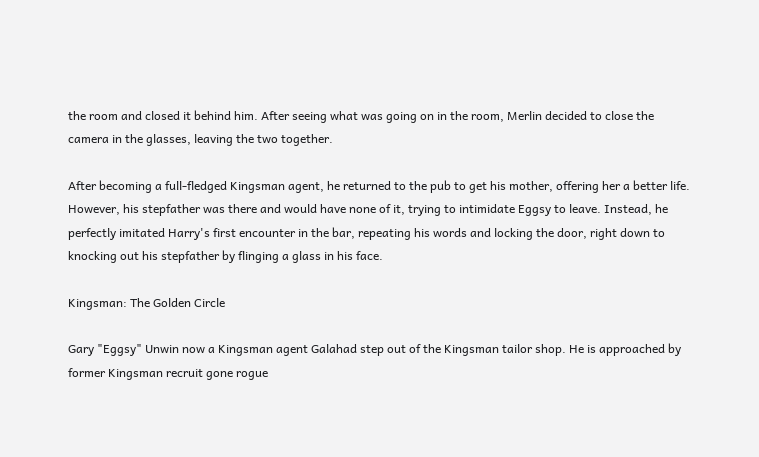the room and closed it behind him. After seeing what was going on in the room, Merlin decided to close the camera in the glasses, leaving the two together.

After becoming a full-fledged Kingsman agent, he returned to the pub to get his mother, offering her a better life. However, his stepfather was there and would have none of it, trying to intimidate Eggsy to leave. Instead, he perfectly imitated Harry's first encounter in the bar, repeating his words and locking the door, right down to knocking out his stepfather by flinging a glass in his face.

Kingsman: The Golden Circle

Gary "Eggsy" Unwin now a Kingsman agent Galahad step out of the Kingsman tailor shop. He is approached by former Kingsman recruit gone rogue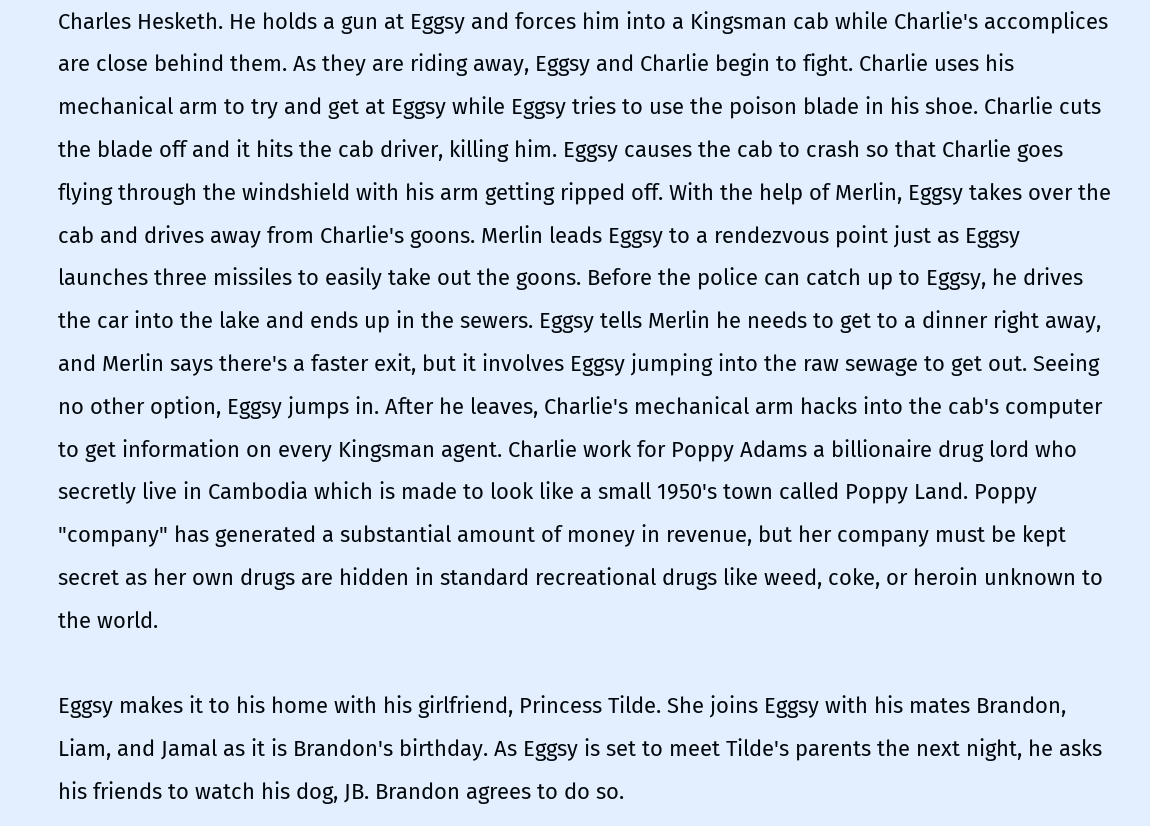Charles Hesketh. He holds a gun at Eggsy and forces him into a Kingsman cab while Charlie's accomplices are close behind them. As they are riding away, Eggsy and Charlie begin to fight. Charlie uses his mechanical arm to try and get at Eggsy while Eggsy tries to use the poison blade in his shoe. Charlie cuts the blade off and it hits the cab driver, killing him. Eggsy causes the cab to crash so that Charlie goes flying through the windshield with his arm getting ripped off. With the help of Merlin, Eggsy takes over the cab and drives away from Charlie's goons. Merlin leads Eggsy to a rendezvous point just as Eggsy launches three missiles to easily take out the goons. Before the police can catch up to Eggsy, he drives the car into the lake and ends up in the sewers. Eggsy tells Merlin he needs to get to a dinner right away, and Merlin says there's a faster exit, but it involves Eggsy jumping into the raw sewage to get out. Seeing no other option, Eggsy jumps in. After he leaves, Charlie's mechanical arm hacks into the cab's computer to get information on every Kingsman agent. Charlie work for Poppy Adams a billionaire drug lord who secretly live in Cambodia which is made to look like a small 1950's town called Poppy Land. Poppy "company" has generated a substantial amount of money in revenue, but her company must be kept secret as her own drugs are hidden in standard recreational drugs like weed, coke, or heroin unknown to the world.

Eggsy makes it to his home with his girlfriend, Princess Tilde. She joins Eggsy with his mates Brandon, Liam, and Jamal as it is Brandon's birthday. As Eggsy is set to meet Tilde's parents the next night, he asks his friends to watch his dog, JB. Brandon agrees to do so.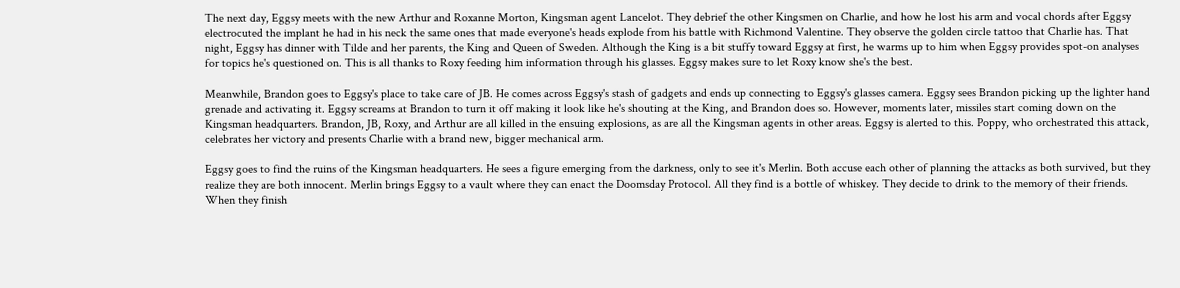The next day, Eggsy meets with the new Arthur and Roxanne Morton, Kingsman agent Lancelot. They debrief the other Kingsmen on Charlie, and how he lost his arm and vocal chords after Eggsy electrocuted the implant he had in his neck the same ones that made everyone's heads explode from his battle with Richmond Valentine. They observe the golden circle tattoo that Charlie has. That night, Eggsy has dinner with Tilde and her parents, the King and Queen of Sweden. Although the King is a bit stuffy toward Eggsy at first, he warms up to him when Eggsy provides spot-on analyses for topics he's questioned on. This is all thanks to Roxy feeding him information through his glasses. Eggsy makes sure to let Roxy know she's the best.

Meanwhile, Brandon goes to Eggsy's place to take care of JB. He comes across Eggsy's stash of gadgets and ends up connecting to Eggsy's glasses camera. Eggsy sees Brandon picking up the lighter hand grenade and activating it. Eggsy screams at Brandon to turn it off making it look like he's shouting at the King, and Brandon does so. However, moments later, missiles start coming down on the Kingsman headquarters. Brandon, JB, Roxy, and Arthur are all killed in the ensuing explosions, as are all the Kingsman agents in other areas. Eggsy is alerted to this. Poppy, who orchestrated this attack, celebrates her victory and presents Charlie with a brand new, bigger mechanical arm.

Eggsy goes to find the ruins of the Kingsman headquarters. He sees a figure emerging from the darkness, only to see it's Merlin. Both accuse each other of planning the attacks as both survived, but they realize they are both innocent. Merlin brings Eggsy to a vault where they can enact the Doomsday Protocol. All they find is a bottle of whiskey. They decide to drink to the memory of their friends. When they finish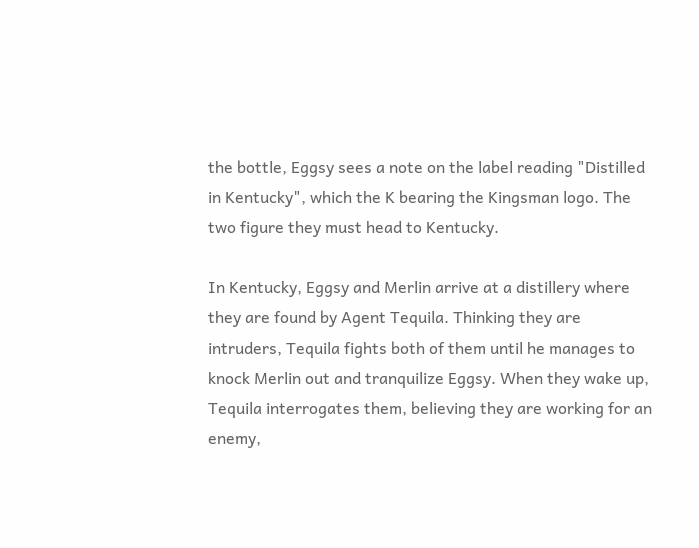the bottle, Eggsy sees a note on the label reading "Distilled in Kentucky", which the K bearing the Kingsman logo. The two figure they must head to Kentucky.

In Kentucky, Eggsy and Merlin arrive at a distillery where they are found by Agent Tequila. Thinking they are intruders, Tequila fights both of them until he manages to knock Merlin out and tranquilize Eggsy. When they wake up, Tequila interrogates them, believing they are working for an enemy,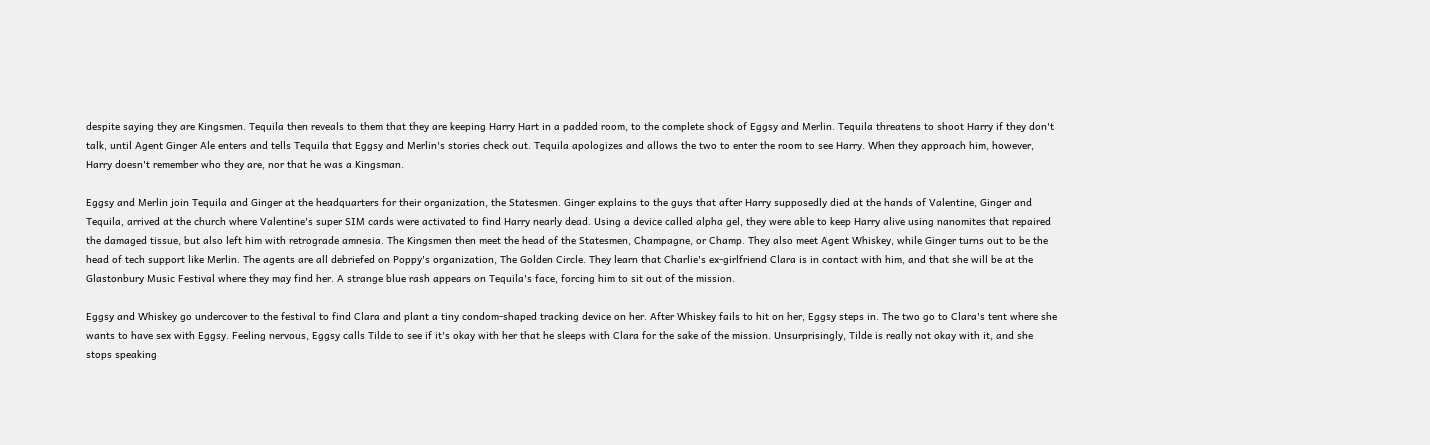despite saying they are Kingsmen. Tequila then reveals to them that they are keeping Harry Hart in a padded room, to the complete shock of Eggsy and Merlin. Tequila threatens to shoot Harry if they don't talk, until Agent Ginger Ale enters and tells Tequila that Eggsy and Merlin's stories check out. Tequila apologizes and allows the two to enter the room to see Harry. When they approach him, however, Harry doesn't remember who they are, nor that he was a Kingsman.

Eggsy and Merlin join Tequila and Ginger at the headquarters for their organization, the Statesmen. Ginger explains to the guys that after Harry supposedly died at the hands of Valentine, Ginger and Tequila, arrived at the church where Valentine's super SIM cards were activated to find Harry nearly dead. Using a device called alpha gel, they were able to keep Harry alive using nanomites that repaired the damaged tissue, but also left him with retrograde amnesia. The Kingsmen then meet the head of the Statesmen, Champagne, or Champ. They also meet Agent Whiskey, while Ginger turns out to be the head of tech support like Merlin. The agents are all debriefed on Poppy's organization, The Golden Circle. They learn that Charlie's ex-girlfriend Clara is in contact with him, and that she will be at the Glastonbury Music Festival where they may find her. A strange blue rash appears on Tequila's face, forcing him to sit out of the mission.

Eggsy and Whiskey go undercover to the festival to find Clara and plant a tiny condom-shaped tracking device on her. After Whiskey fails to hit on her, Eggsy steps in. The two go to Clara's tent where she wants to have sex with Eggsy. Feeling nervous, Eggsy calls Tilde to see if it's okay with her that he sleeps with Clara for the sake of the mission. Unsurprisingly, Tilde is really not okay with it, and she stops speaking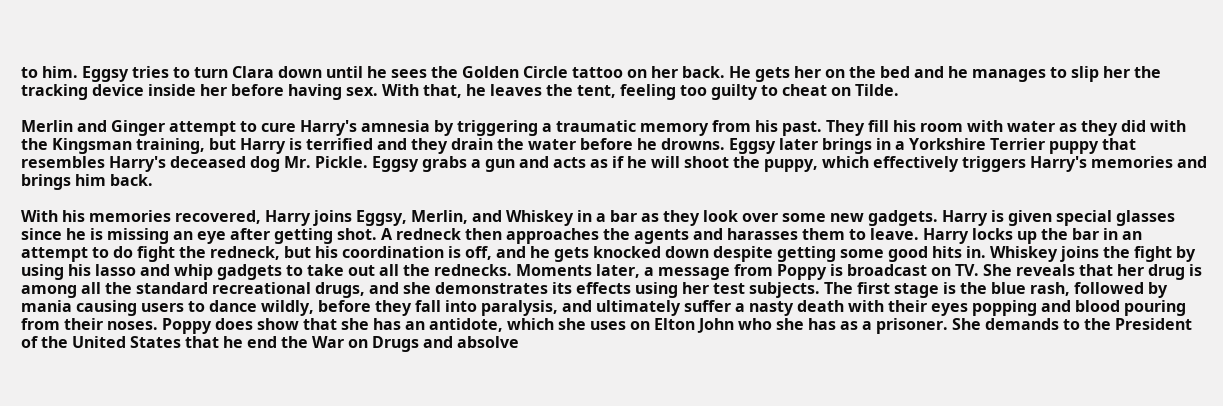to him. Eggsy tries to turn Clara down until he sees the Golden Circle tattoo on her back. He gets her on the bed and he manages to slip her the tracking device inside her before having sex. With that, he leaves the tent, feeling too guilty to cheat on Tilde.

Merlin and Ginger attempt to cure Harry's amnesia by triggering a traumatic memory from his past. They fill his room with water as they did with the Kingsman training, but Harry is terrified and they drain the water before he drowns. Eggsy later brings in a Yorkshire Terrier puppy that resembles Harry's deceased dog Mr. Pickle. Eggsy grabs a gun and acts as if he will shoot the puppy, which effectively triggers Harry's memories and brings him back.

With his memories recovered, Harry joins Eggsy, Merlin, and Whiskey in a bar as they look over some new gadgets. Harry is given special glasses since he is missing an eye after getting shot. A redneck then approaches the agents and harasses them to leave. Harry locks up the bar in an attempt to do fight the redneck, but his coordination is off, and he gets knocked down despite getting some good hits in. Whiskey joins the fight by using his lasso and whip gadgets to take out all the rednecks. Moments later, a message from Poppy is broadcast on TV. She reveals that her drug is among all the standard recreational drugs, and she demonstrates its effects using her test subjects. The first stage is the blue rash, followed by mania causing users to dance wildly, before they fall into paralysis, and ultimately suffer a nasty death with their eyes popping and blood pouring from their noses. Poppy does show that she has an antidote, which she uses on Elton John who she has as a prisoner. She demands to the President of the United States that he end the War on Drugs and absolve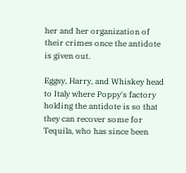her and her organization of their crimes once the antidote is given out.

Eggsy, Harry, and Whiskey head to Italy where Poppy's factory holding the antidote is so that they can recover some for Tequila, who has since been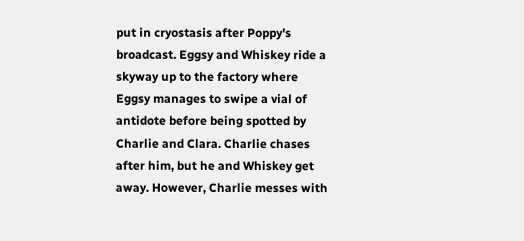put in cryostasis after Poppy's broadcast. Eggsy and Whiskey ride a skyway up to the factory where Eggsy manages to swipe a vial of antidote before being spotted by Charlie and Clara. Charlie chases after him, but he and Whiskey get away. However, Charlie messes with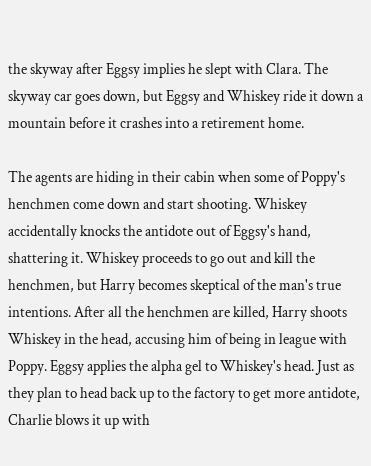the skyway after Eggsy implies he slept with Clara. The skyway car goes down, but Eggsy and Whiskey ride it down a mountain before it crashes into a retirement home.

The agents are hiding in their cabin when some of Poppy's henchmen come down and start shooting. Whiskey accidentally knocks the antidote out of Eggsy's hand, shattering it. Whiskey proceeds to go out and kill the henchmen, but Harry becomes skeptical of the man's true intentions. After all the henchmen are killed, Harry shoots Whiskey in the head, accusing him of being in league with Poppy. Eggsy applies the alpha gel to Whiskey's head. Just as they plan to head back up to the factory to get more antidote, Charlie blows it up with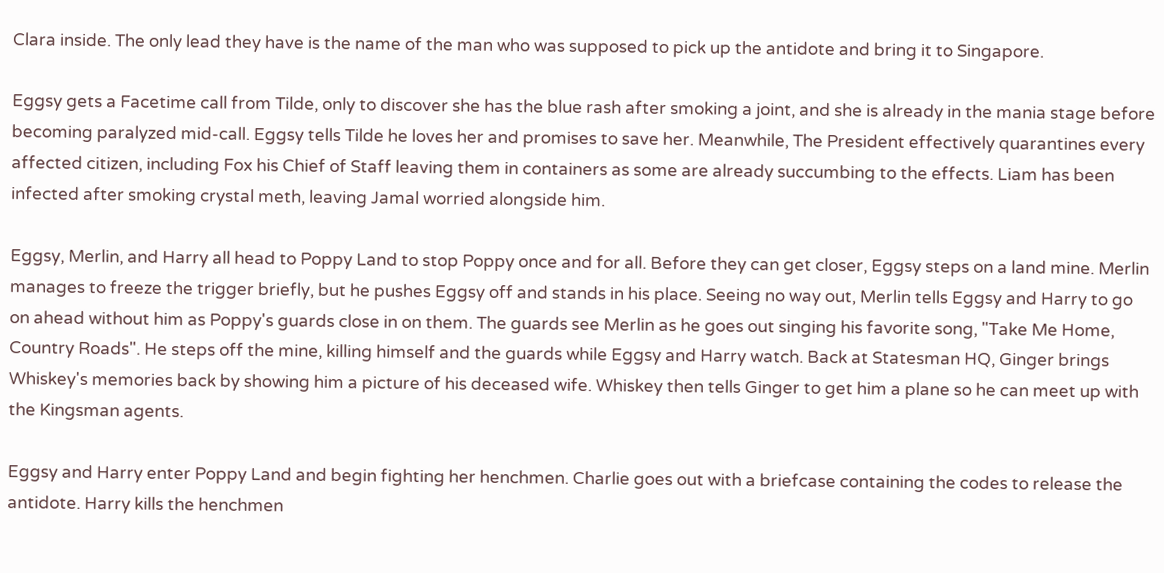Clara inside. The only lead they have is the name of the man who was supposed to pick up the antidote and bring it to Singapore.

Eggsy gets a Facetime call from Tilde, only to discover she has the blue rash after smoking a joint, and she is already in the mania stage before becoming paralyzed mid-call. Eggsy tells Tilde he loves her and promises to save her. Meanwhile, The President effectively quarantines every affected citizen, including Fox his Chief of Staff leaving them in containers as some are already succumbing to the effects. Liam has been infected after smoking crystal meth, leaving Jamal worried alongside him.

Eggsy, Merlin, and Harry all head to Poppy Land to stop Poppy once and for all. Before they can get closer, Eggsy steps on a land mine. Merlin manages to freeze the trigger briefly, but he pushes Eggsy off and stands in his place. Seeing no way out, Merlin tells Eggsy and Harry to go on ahead without him as Poppy's guards close in on them. The guards see Merlin as he goes out singing his favorite song, "Take Me Home, Country Roads". He steps off the mine, killing himself and the guards while Eggsy and Harry watch. Back at Statesman HQ, Ginger brings Whiskey's memories back by showing him a picture of his deceased wife. Whiskey then tells Ginger to get him a plane so he can meet up with the Kingsman agents.

Eggsy and Harry enter Poppy Land and begin fighting her henchmen. Charlie goes out with a briefcase containing the codes to release the antidote. Harry kills the henchmen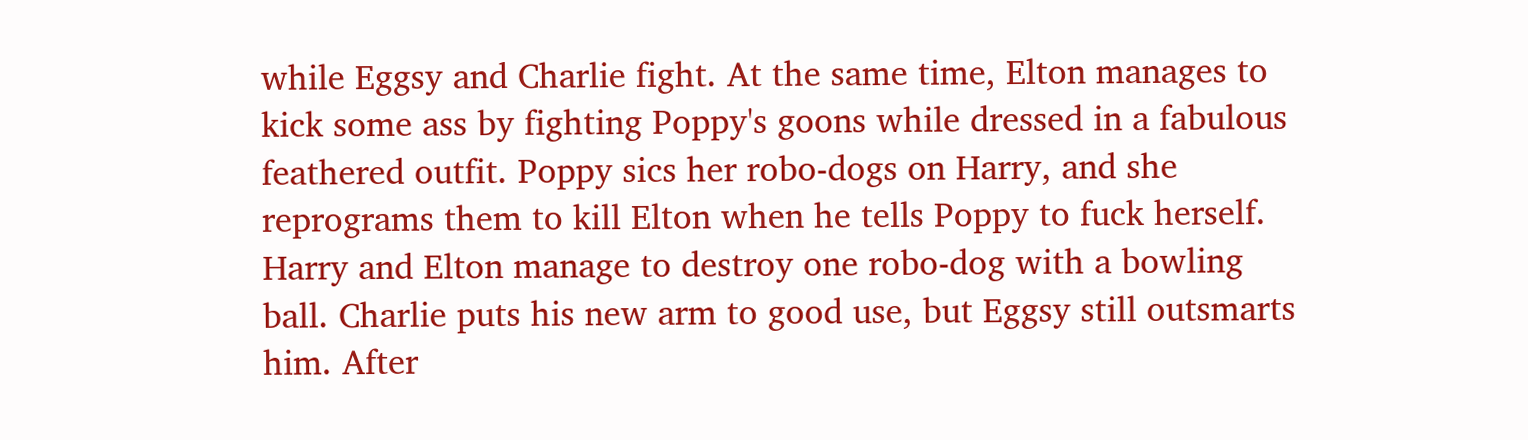while Eggsy and Charlie fight. At the same time, Elton manages to kick some ass by fighting Poppy's goons while dressed in a fabulous feathered outfit. Poppy sics her robo-dogs on Harry, and she reprograms them to kill Elton when he tells Poppy to fuck herself. Harry and Elton manage to destroy one robo-dog with a bowling ball. Charlie puts his new arm to good use, but Eggsy still outsmarts him. After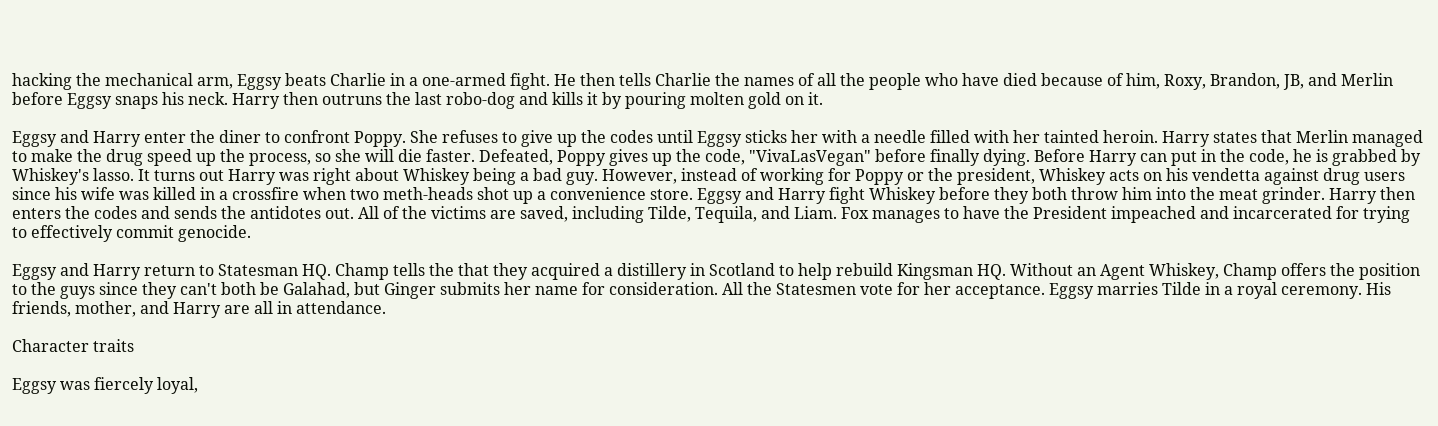hacking the mechanical arm, Eggsy beats Charlie in a one-armed fight. He then tells Charlie the names of all the people who have died because of him, Roxy, Brandon, JB, and Merlin before Eggsy snaps his neck. Harry then outruns the last robo-dog and kills it by pouring molten gold on it.

Eggsy and Harry enter the diner to confront Poppy. She refuses to give up the codes until Eggsy sticks her with a needle filled with her tainted heroin. Harry states that Merlin managed to make the drug speed up the process, so she will die faster. Defeated, Poppy gives up the code, "VivaLasVegan" before finally dying. Before Harry can put in the code, he is grabbed by Whiskey's lasso. It turns out Harry was right about Whiskey being a bad guy. However, instead of working for Poppy or the president, Whiskey acts on his vendetta against drug users since his wife was killed in a crossfire when two meth-heads shot up a convenience store. Eggsy and Harry fight Whiskey before they both throw him into the meat grinder. Harry then enters the codes and sends the antidotes out. All of the victims are saved, including Tilde, Tequila, and Liam. Fox manages to have the President impeached and incarcerated for trying to effectively commit genocide.

Eggsy and Harry return to Statesman HQ. Champ tells the that they acquired a distillery in Scotland to help rebuild Kingsman HQ. Without an Agent Whiskey, Champ offers the position to the guys since they can't both be Galahad, but Ginger submits her name for consideration. All the Statesmen vote for her acceptance. Eggsy marries Tilde in a royal ceremony. His friends, mother, and Harry are all in attendance.

Character traits

Eggsy was fiercely loyal,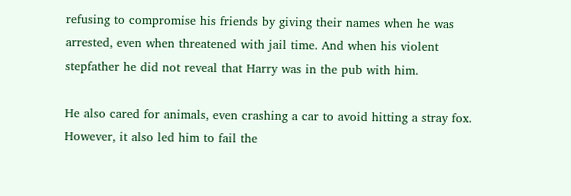refusing to compromise his friends by giving their names when he was arrested, even when threatened with jail time. And when his violent stepfather he did not reveal that Harry was in the pub with him.

He also cared for animals, even crashing a car to avoid hitting a stray fox. However, it also led him to fail the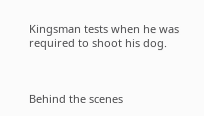Kingsman tests when he was required to shoot his dog.



Behind the scenes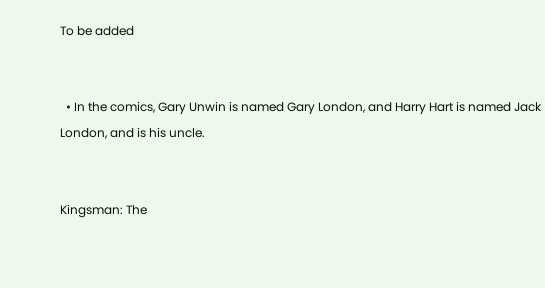To be added


  • In the comics, Gary Unwin is named Gary London, and Harry Hart is named Jack London, and is his uncle.


Kingsman: The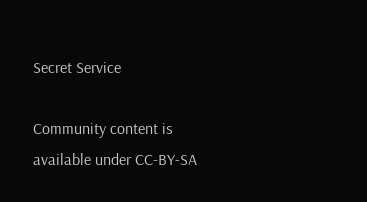Secret Service

Community content is available under CC-BY-SA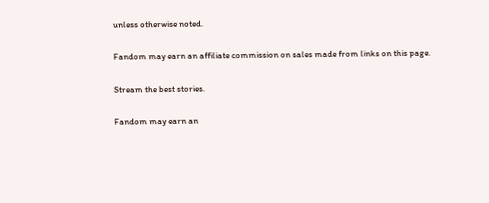unless otherwise noted.

Fandom may earn an affiliate commission on sales made from links on this page.

Stream the best stories.

Fandom may earn an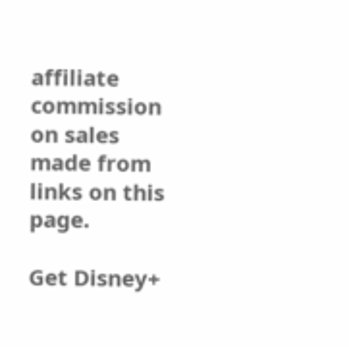affiliate commission on sales made from links on this page.

Get Disney+